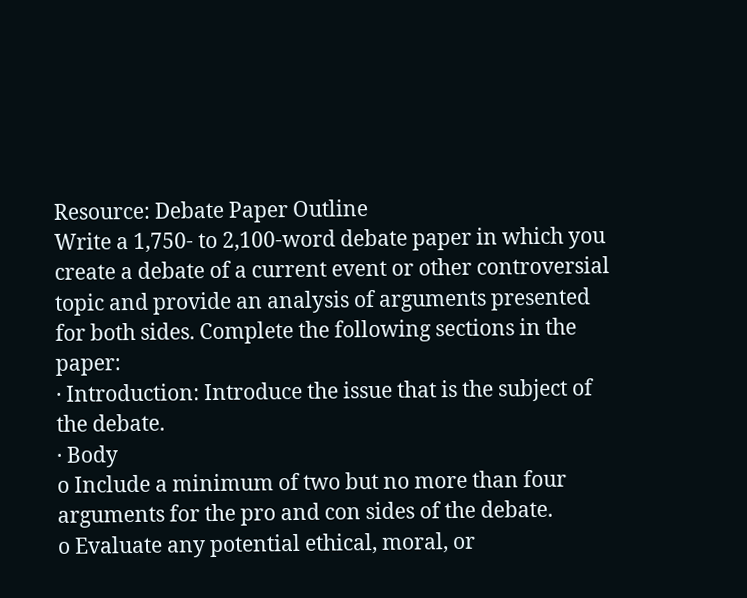Resource: Debate Paper Outline
Write a 1,750- to 2,100-word debate paper in which you create a debate of a current event or other controversial topic and provide an analysis of arguments presented for both sides. Complete the following sections in the paper:
· Introduction: Introduce the issue that is the subject of the debate.
· Body
o Include a minimum of two but no more than four arguments for the pro and con sides of the debate.
o Evaluate any potential ethical, moral, or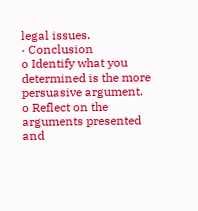legal issues.
· Conclusion
o Identify what you determined is the more persuasive argument.
o Reflect on the arguments presented and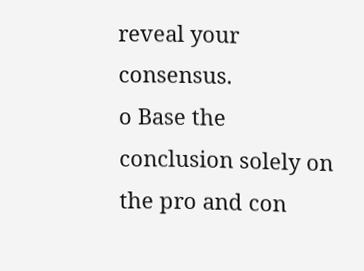reveal your consensus.
o Base the conclusion solely on the pro and con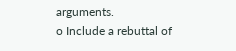arguments.
o Include a rebuttal of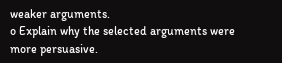weaker arguments.
o Explain why the selected arguments were more persuasive.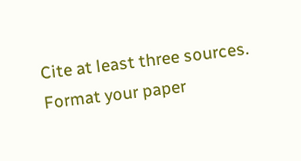Cite at least three sources.
Format your paper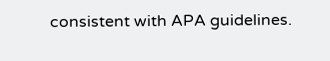consistent with APA guidelines.